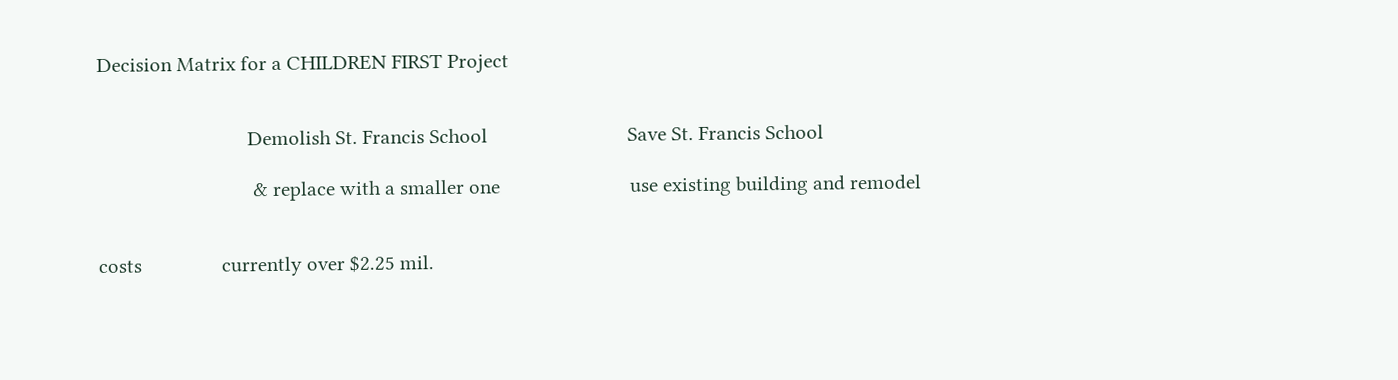Decision Matrix for a CHILDREN FIRST Project


                              Demolish St. Francis School                            Save St. Francis School

                               & replace with a smaller one                          use existing building and remodel


costs                currently over $2.25 mil.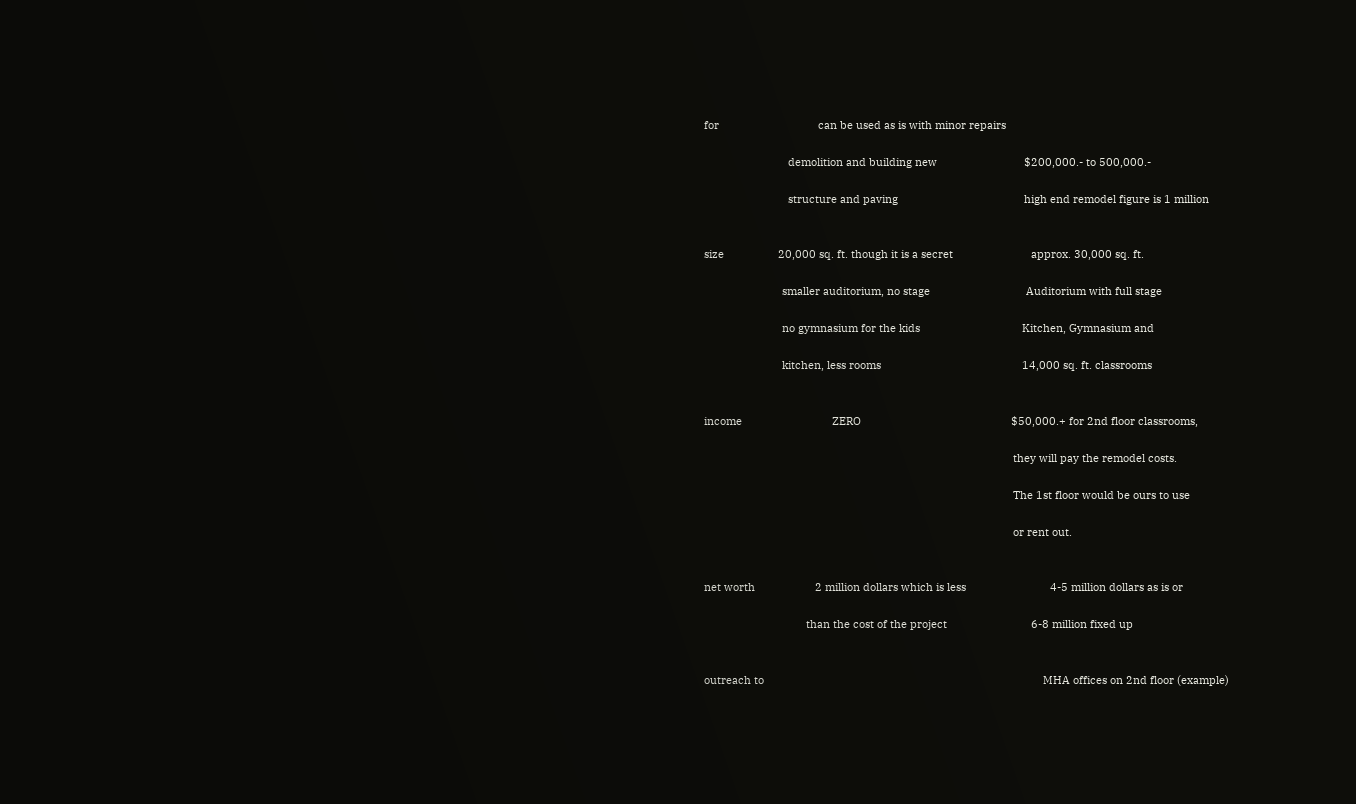for                                 can be used as is with minor repairs

                            demolition and building new                             $200,000.- to 500,000.-

                            structure and paving                                          high end remodel figure is 1 million


size                  20,000 sq. ft. though it is a secret                          approx. 30,000 sq. ft.

                          smaller auditorium, no stage                                Auditorium with full stage

                          no gymnasium for the kids                                  Kitchen, Gymnasium and

                          kitchen, less rooms                                               14,000 sq. ft. classrooms


income                              ZERO                                                  $50,000.+ for 2nd floor classrooms,

                                                                                                       they will pay the remodel costs.

                                                                                                       The 1st floor would be ours to use

                                                                                                       or rent out.


net worth                    2 million dollars which is less                            4-5 million dollars as is or

                                  than the cost of the project                            6-8 million fixed up


outreach to                                                                                             MHA offices on 2nd floor (example)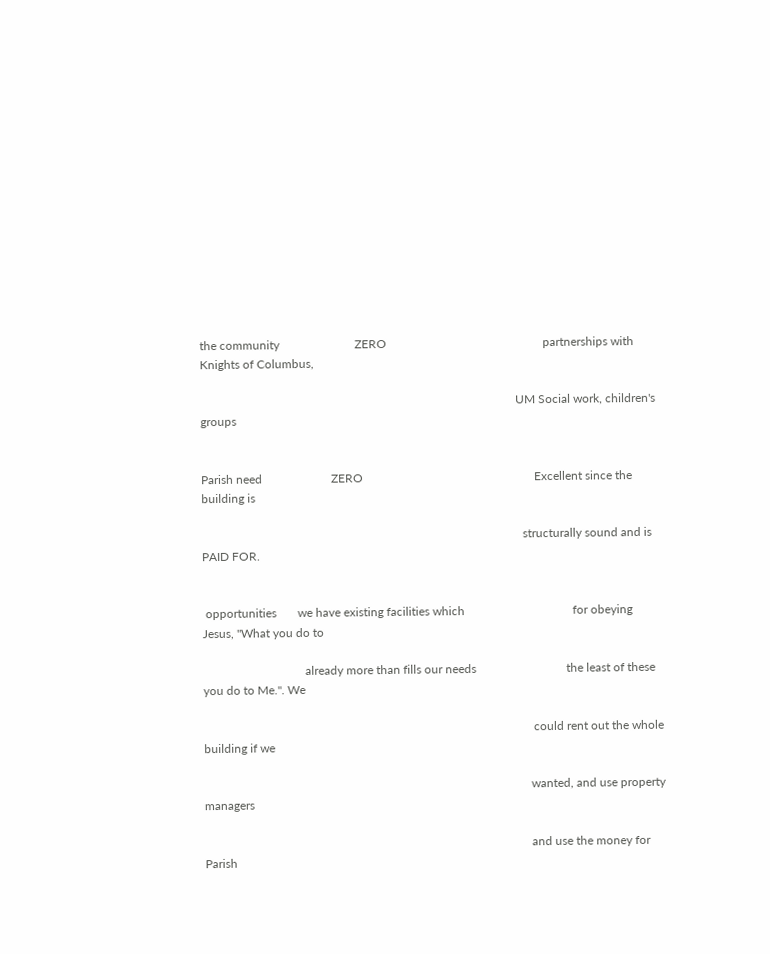the community                         ZERO                                                    partnerships with Knights of Columbus,

                                                                                                         UM Social work, children's groups


Parish need                       ZERO                                                         Excellent since the building is

                                                                                                           structurally sound and is PAID FOR.


 opportunities       we have existing facilities which                                    for obeying Jesus, "What you do to

                                  already more than fills our needs                              the least of these you do to Me.". We

                                                                                                              could rent out the whole building if we

                                                                                                             wanted, and use property managers

                                                                                                             and use the money for Parish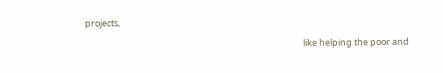projects,

                                                                                                             like helping the poor and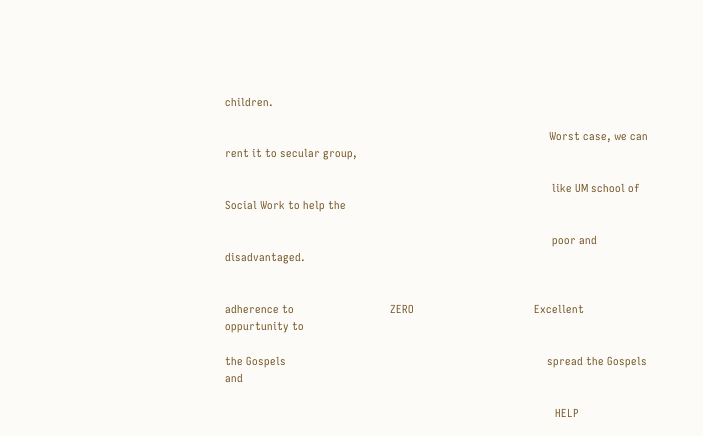children.

                                                                                                            Worst case, we can rent it to secular group,

                                                                                                             like UM school of Social Work to help the

                                                                                                             poor and disadvantaged.


adherence to                                ZERO                                        Excellent oppurtunity to

the Gospels                                                                                       spread the Gospels and

                                                                                                              HELP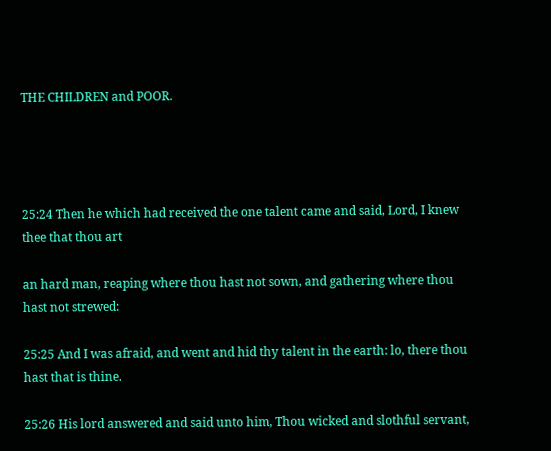THE CHILDREN and POOR.




25:24 Then he which had received the one talent came and said, Lord, I knew thee that thou art

an hard man, reaping where thou hast not sown, and gathering where thou hast not strewed:

25:25 And I was afraid, and went and hid thy talent in the earth: lo, there thou hast that is thine.

25:26 His lord answered and said unto him, Thou wicked and slothful servant,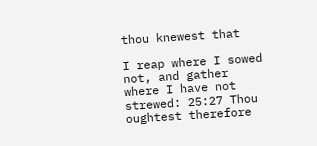thou knewest that

I reap where I sowed not, and gather where I have not strewed: 25:27 Thou oughtest therefore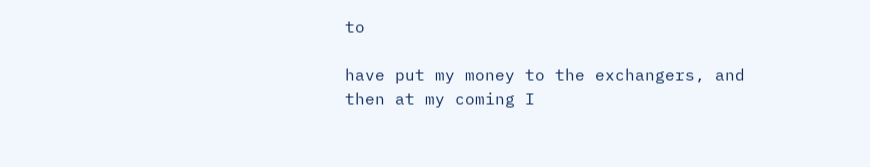to

have put my money to the exchangers, and then at my coming I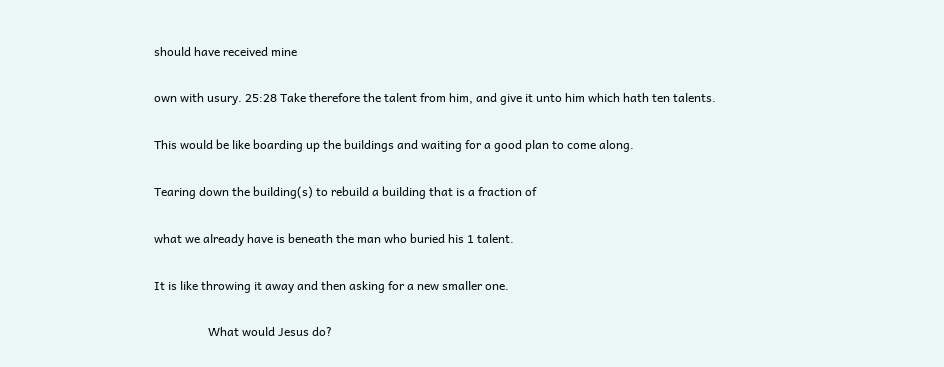should have received mine

own with usury. 25:28 Take therefore the talent from him, and give it unto him which hath ten talents.

This would be like boarding up the buildings and waiting for a good plan to come along.

Tearing down the building(s) to rebuild a building that is a fraction of

what we already have is beneath the man who buried his 1 talent.

It is like throwing it away and then asking for a new smaller one.

                  What would Jesus do?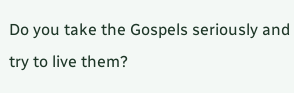Do you take the Gospels seriously and try to live them?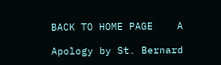BACK TO HOME PAGE    A

Apology by St. Bernard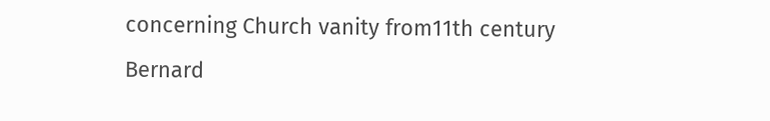concerning Church vanity from11th century Bernard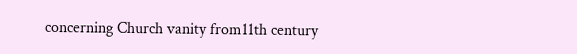concerning Church vanity from11th century